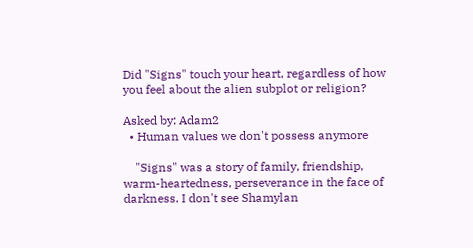Did "Signs" touch your heart, regardless of how you feel about the alien subplot or religion?

Asked by: Adam2
  • Human values we don't possess anymore

    "Signs" was a story of family, friendship, warm-heartedness, perseverance in the face of darkness. I don't see Shamylan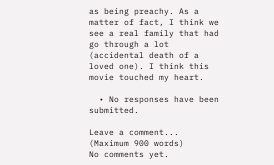as being preachy. As a matter of fact, I think we see a real family that had go through a lot (accidental death of a loved one). I think this movie touched my heart.

  • No responses have been submitted.

Leave a comment...
(Maximum 900 words)
No comments yet.